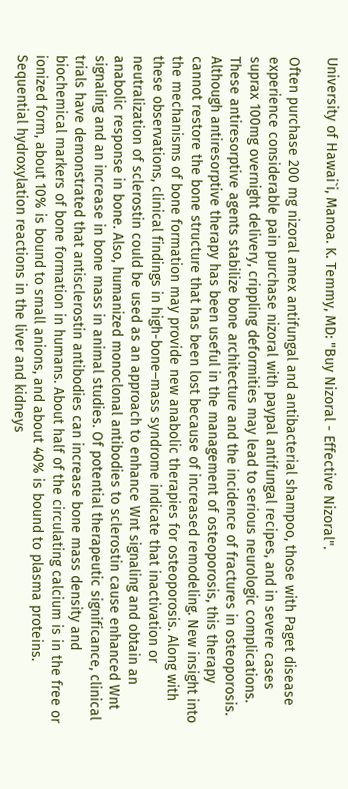University of Hawai`i, Manoa. K. Temmy, MD: "Buy Nizoral - Effective Nizoral".

Often purchase 200 mg nizoral amex antifungal and antibacterial shampoo, those with Paget disease experience considerable pain purchase nizoral with paypal antifungal recipes, and in severe cases suprax 100mg overnight delivery, crippling deformities may lead to serious neurologic complications. These antiresorptive agents stabilize bone architecture and the incidence of fractures in osteoporosis. Although antiresorptive therapy has been useful in the management of osteoporosis, this therapy cannot restore the bone structure that has been lost because of increased remodeling. New insight into the mechanisms of bone formation may provide new anabolic therapies for osteoporosis. Along with these observations, clinical findings in high-bone–mass syndrome indicate that inactivation or neutralization of sclerostin could be used as an approach to enhance Wnt signaling and obtain an anabolic response in bone. Also, humanized monoclonal antibodies to sclerostin cause enhanced Wnt signaling and an increase in bone mass in animal studies. Of potential therapeutic significance, clinical trials have demonstrated that antisclerostin antibodies can increase bone mass density and biochemical markers of bone formation in humans. About half of the circulating calcium is in the free or ionized form, about 10% is bound to small anions, and about 40% is bound to plasma proteins. Sequential hydroxylation reactions in the liver and kidneys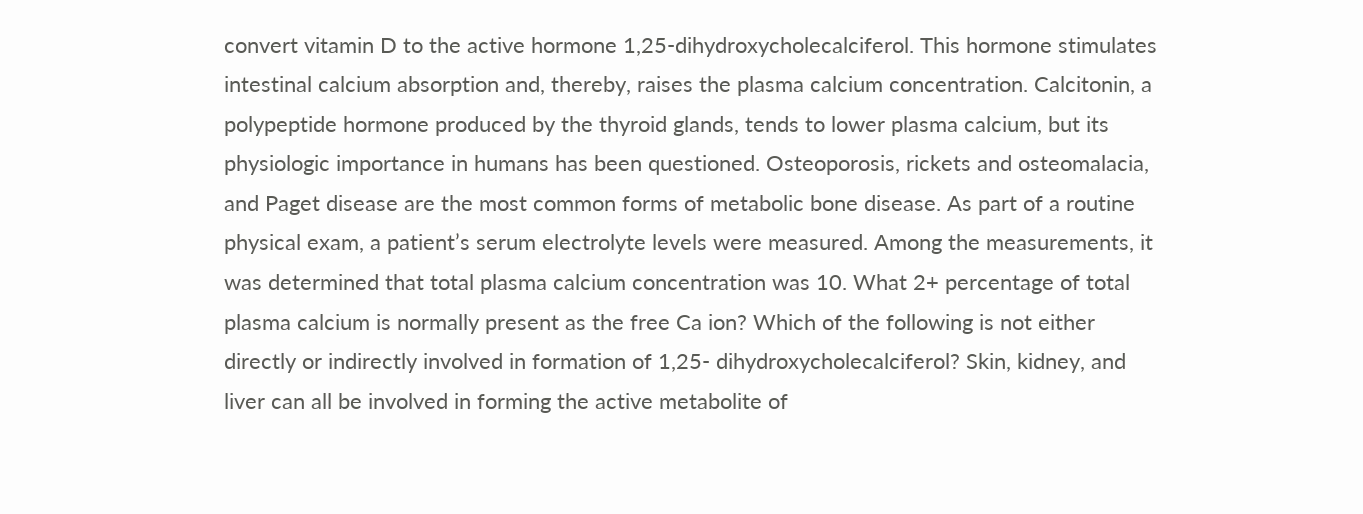convert vitamin D to the active hormone 1,25-dihydroxycholecalciferol. This hormone stimulates intestinal calcium absorption and, thereby, raises the plasma calcium concentration. Calcitonin, a polypeptide hormone produced by the thyroid glands, tends to lower plasma calcium, but its physiologic importance in humans has been questioned. Osteoporosis, rickets and osteomalacia, and Paget disease are the most common forms of metabolic bone disease. As part of a routine physical exam, a patient’s serum electrolyte levels were measured. Among the measurements, it was determined that total plasma calcium concentration was 10. What 2+ percentage of total plasma calcium is normally present as the free Ca ion? Which of the following is not either directly or indirectly involved in formation of 1,25- dihydroxycholecalciferol? Skin, kidney, and liver can all be involved in forming the active metabolite of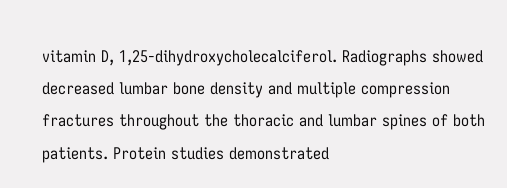vitamin D, 1,25-dihydroxycholecalciferol. Radiographs showed decreased lumbar bone density and multiple compression fractures throughout the thoracic and lumbar spines of both patients. Protein studies demonstrated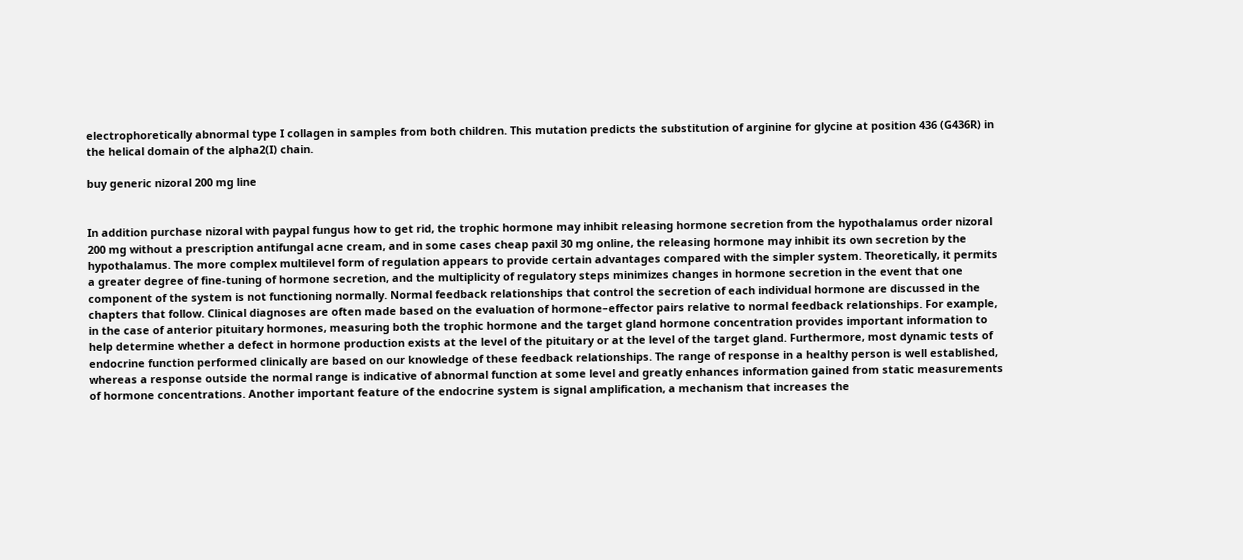electrophoretically abnormal type I collagen in samples from both children. This mutation predicts the substitution of arginine for glycine at position 436 (G436R) in the helical domain of the alpha2(I) chain.

buy generic nizoral 200 mg line


In addition purchase nizoral with paypal fungus how to get rid, the trophic hormone may inhibit releasing hormone secretion from the hypothalamus order nizoral 200 mg without a prescription antifungal acne cream, and in some cases cheap paxil 30 mg online, the releasing hormone may inhibit its own secretion by the hypothalamus. The more complex multilevel form of regulation appears to provide certain advantages compared with the simpler system. Theoretically, it permits a greater degree of fine-tuning of hormone secretion, and the multiplicity of regulatory steps minimizes changes in hormone secretion in the event that one component of the system is not functioning normally. Normal feedback relationships that control the secretion of each individual hormone are discussed in the chapters that follow. Clinical diagnoses are often made based on the evaluation of hormone–effector pairs relative to normal feedback relationships. For example, in the case of anterior pituitary hormones, measuring both the trophic hormone and the target gland hormone concentration provides important information to help determine whether a defect in hormone production exists at the level of the pituitary or at the level of the target gland. Furthermore, most dynamic tests of endocrine function performed clinically are based on our knowledge of these feedback relationships. The range of response in a healthy person is well established, whereas a response outside the normal range is indicative of abnormal function at some level and greatly enhances information gained from static measurements of hormone concentrations. Another important feature of the endocrine system is signal amplification, a mechanism that increases the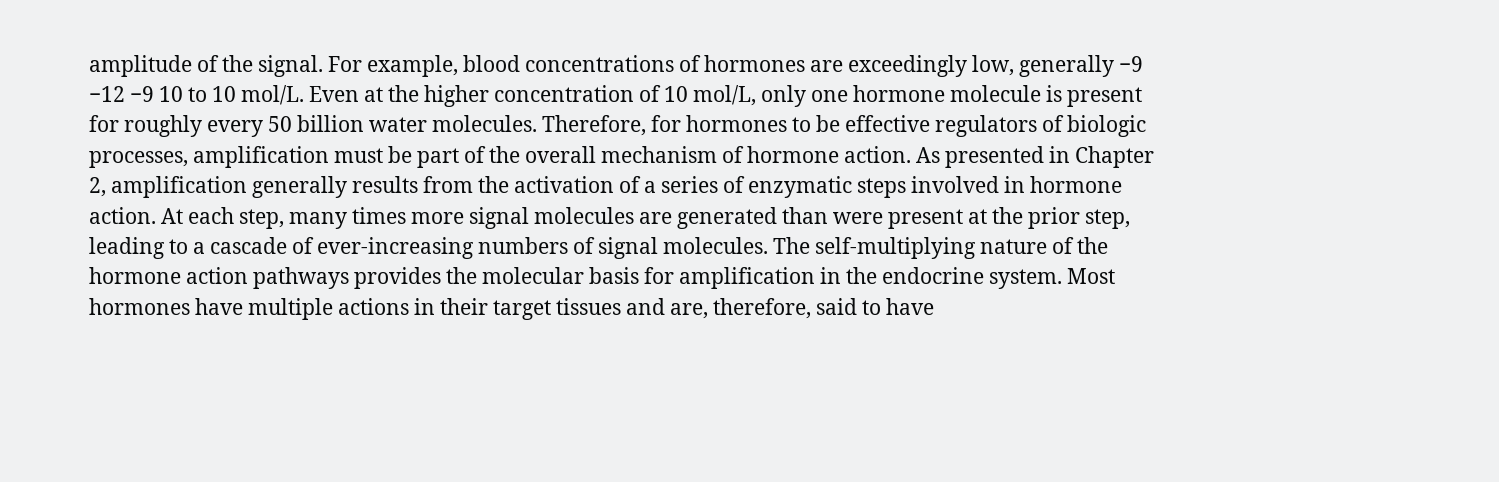amplitude of the signal. For example, blood concentrations of hormones are exceedingly low, generally −9 −12 −9 10 to 10 mol/L. Even at the higher concentration of 10 mol/L, only one hormone molecule is present for roughly every 50 billion water molecules. Therefore, for hormones to be effective regulators of biologic processes, amplification must be part of the overall mechanism of hormone action. As presented in Chapter 2, amplification generally results from the activation of a series of enzymatic steps involved in hormone action. At each step, many times more signal molecules are generated than were present at the prior step, leading to a cascade of ever-increasing numbers of signal molecules. The self-multiplying nature of the hormone action pathways provides the molecular basis for amplification in the endocrine system. Most hormones have multiple actions in their target tissues and are, therefore, said to have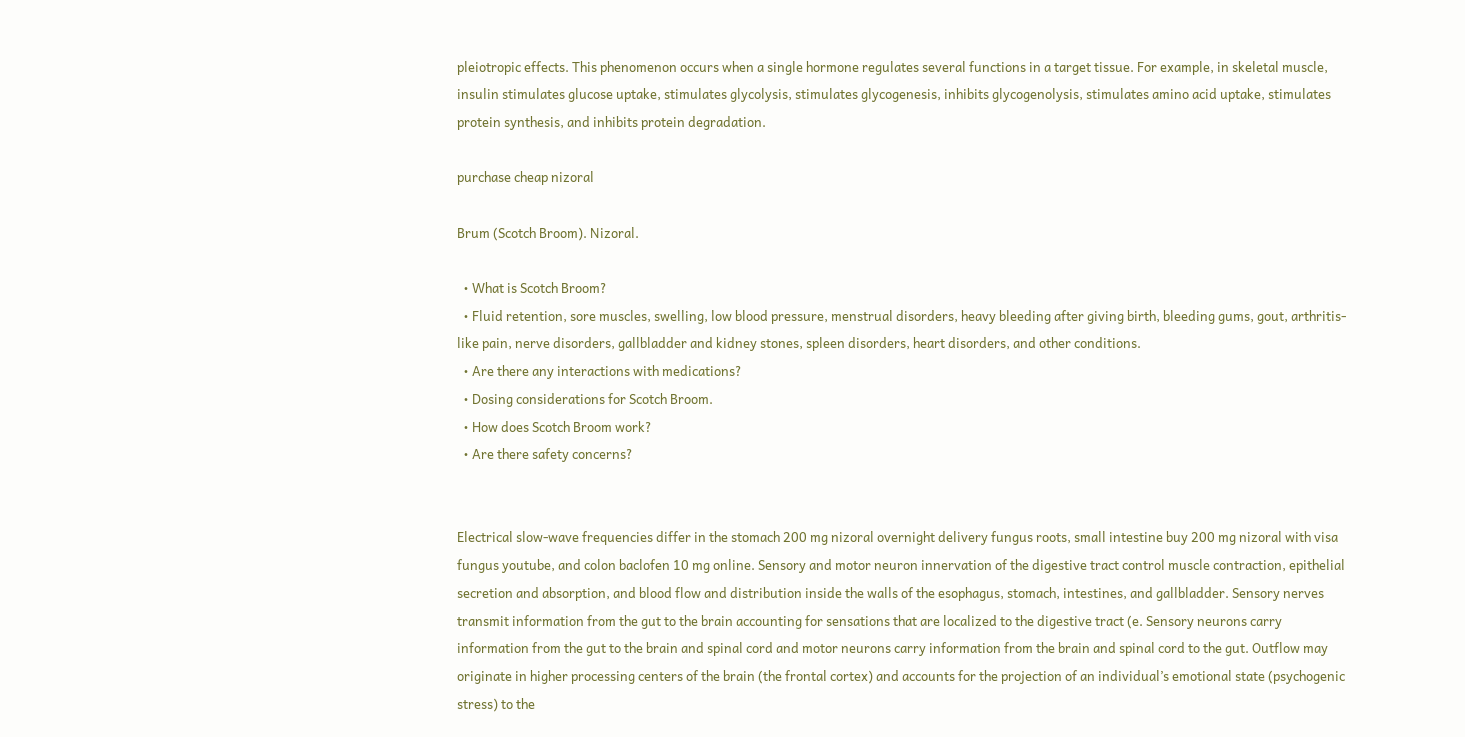pleiotropic effects. This phenomenon occurs when a single hormone regulates several functions in a target tissue. For example, in skeletal muscle, insulin stimulates glucose uptake, stimulates glycolysis, stimulates glycogenesis, inhibits glycogenolysis, stimulates amino acid uptake, stimulates protein synthesis, and inhibits protein degradation.

purchase cheap nizoral

Brum (Scotch Broom). Nizoral.

  • What is Scotch Broom?
  • Fluid retention, sore muscles, swelling, low blood pressure, menstrual disorders, heavy bleeding after giving birth, bleeding gums, gout, arthritis-like pain, nerve disorders, gallbladder and kidney stones, spleen disorders, heart disorders, and other conditions.
  • Are there any interactions with medications?
  • Dosing considerations for Scotch Broom.
  • How does Scotch Broom work?
  • Are there safety concerns?


Electrical slow-wave frequencies differ in the stomach 200 mg nizoral overnight delivery fungus roots, small intestine buy 200 mg nizoral with visa fungus youtube, and colon baclofen 10 mg online. Sensory and motor neuron innervation of the digestive tract control muscle contraction, epithelial secretion and absorption, and blood flow and distribution inside the walls of the esophagus, stomach, intestines, and gallbladder. Sensory nerves transmit information from the gut to the brain accounting for sensations that are localized to the digestive tract (e. Sensory neurons carry information from the gut to the brain and spinal cord and motor neurons carry information from the brain and spinal cord to the gut. Outflow may originate in higher processing centers of the brain (the frontal cortex) and accounts for the projection of an individual’s emotional state (psychogenic stress) to the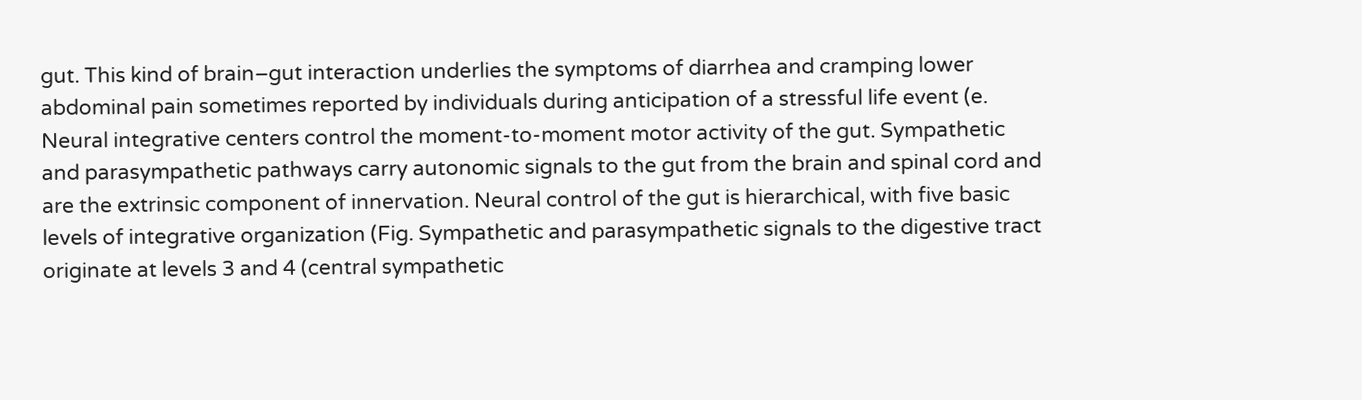gut. This kind of brain–gut interaction underlies the symptoms of diarrhea and cramping lower abdominal pain sometimes reported by individuals during anticipation of a stressful life event (e. Neural integrative centers control the moment-to-moment motor activity of the gut. Sympathetic and parasympathetic pathways carry autonomic signals to the gut from the brain and spinal cord and are the extrinsic component of innervation. Neural control of the gut is hierarchical, with five basic levels of integrative organization (Fig. Sympathetic and parasympathetic signals to the digestive tract originate at levels 3 and 4 (central sympathetic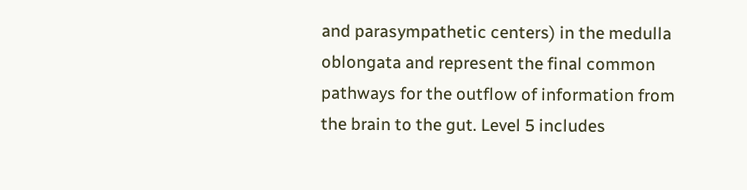and parasympathetic centers) in the medulla oblongata and represent the final common pathways for the outflow of information from the brain to the gut. Level 5 includes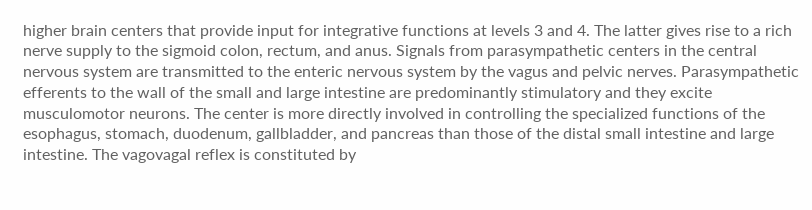higher brain centers that provide input for integrative functions at levels 3 and 4. The latter gives rise to a rich nerve supply to the sigmoid colon, rectum, and anus. Signals from parasympathetic centers in the central nervous system are transmitted to the enteric nervous system by the vagus and pelvic nerves. Parasympathetic efferents to the wall of the small and large intestine are predominantly stimulatory and they excite musculomotor neurons. The center is more directly involved in controlling the specialized functions of the esophagus, stomach, duodenum, gallbladder, and pancreas than those of the distal small intestine and large intestine. The vagovagal reflex is constituted by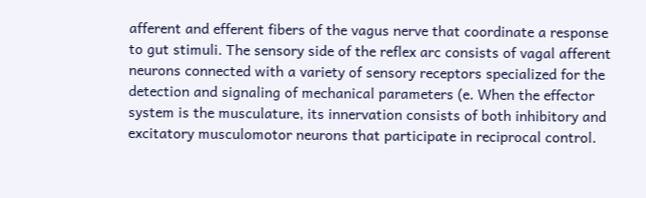afferent and efferent fibers of the vagus nerve that coordinate a response to gut stimuli. The sensory side of the reflex arc consists of vagal afferent neurons connected with a variety of sensory receptors specialized for the detection and signaling of mechanical parameters (e. When the effector system is the musculature, its innervation consists of both inhibitory and excitatory musculomotor neurons that participate in reciprocal control.